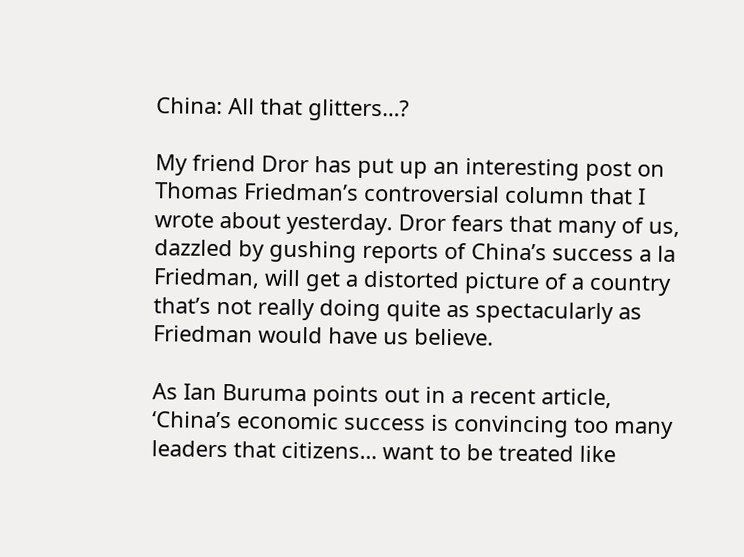China: All that glitters…?

My friend Dror has put up an interesting post on Thomas Friedman’s controversial column that I wrote about yesterday. Dror fears that many of us, dazzled by gushing reports of China’s success a la Friedman, will get a distorted picture of a country that’s not really doing quite as spectacularly as Friedman would have us believe.

As Ian Buruma points out in a recent article, ‘China’s economic success is convincing too many leaders that citizens… want to be treated like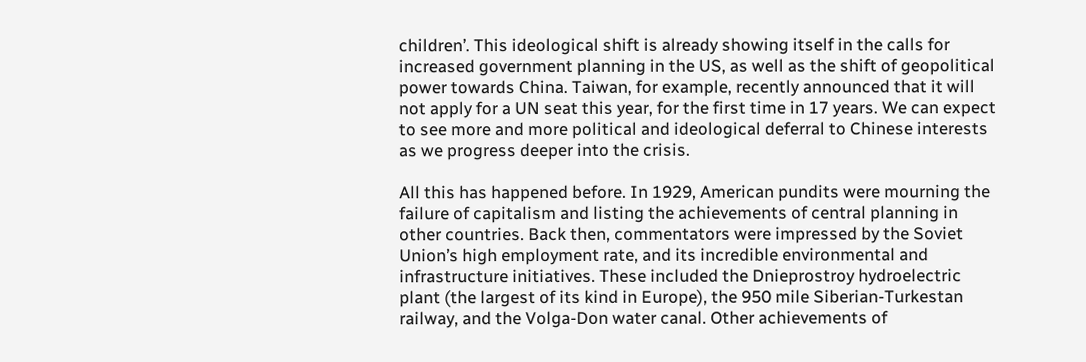children’. This ideological shift is already showing itself in the calls for increased government planning in the US, as well as the shift of geopolitical power towards China. Taiwan, for example, recently announced that it will not apply for a UN seat this year, for the first time in 17 years. We can expect to see more and more political and ideological deferral to Chinese interests as we progress deeper into the crisis.

All this has happened before. In 1929, American pundits were mourning the failure of capitalism and listing the achievements of central planning in other countries. Back then, commentators were impressed by the Soviet Union’s high employment rate, and its incredible environmental and infrastructure initiatives. These included the Dnieprostroy hydroelectric plant (the largest of its kind in Europe), the 950 mile Siberian-Turkestan railway, and the Volga-Don water canal. Other achievements of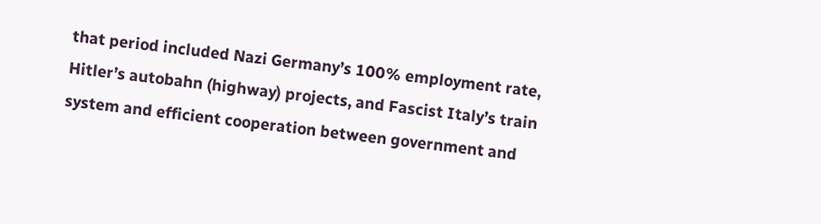that period included Nazi Germany’s 100% employment rate, Hitler’s autobahn (highway) projects, and Fascist Italy’s train system and efficient cooperation between government and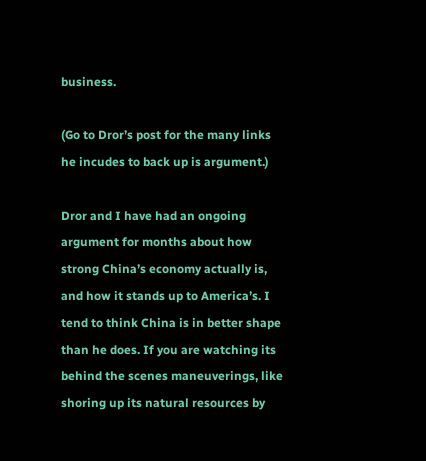business.

(Go to Dror’s post for the many links he incudes to back up is argument.)

Dror and I have had an ongoing argument for months about how strong China’s economy actually is, and how it stands up to America’s. I tend to think China is in better shape than he does. If you are watching its behind the scenes maneuverings, like shoring up its natural resources by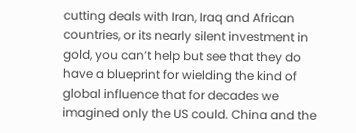cutting deals with Iran, Iraq and African countries, or its nearly silent investment in gold, you can’t help but see that they do have a blueprint for wielding the kind of global influence that for decades we imagined only the US could. China and the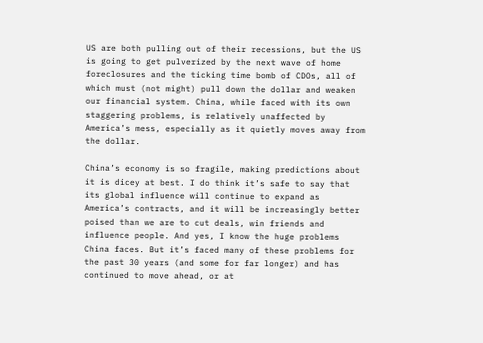US are both pulling out of their recessions, but the US is going to get pulverized by the next wave of home foreclosures and the ticking time bomb of CDOs, all of which must (not might) pull down the dollar and weaken our financial system. China, while faced with its own staggering problems, is relatively unaffected by America’s mess, especially as it quietly moves away from the dollar.

China’s economy is so fragile, making predictions about it is dicey at best. I do think it’s safe to say that its global influence will continue to expand as America’s contracts, and it will be increasingly better poised than we are to cut deals, win friends and influence people. And yes, I know the huge problems China faces. But it’s faced many of these problems for the past 30 years (and some for far longer) and has continued to move ahead, or at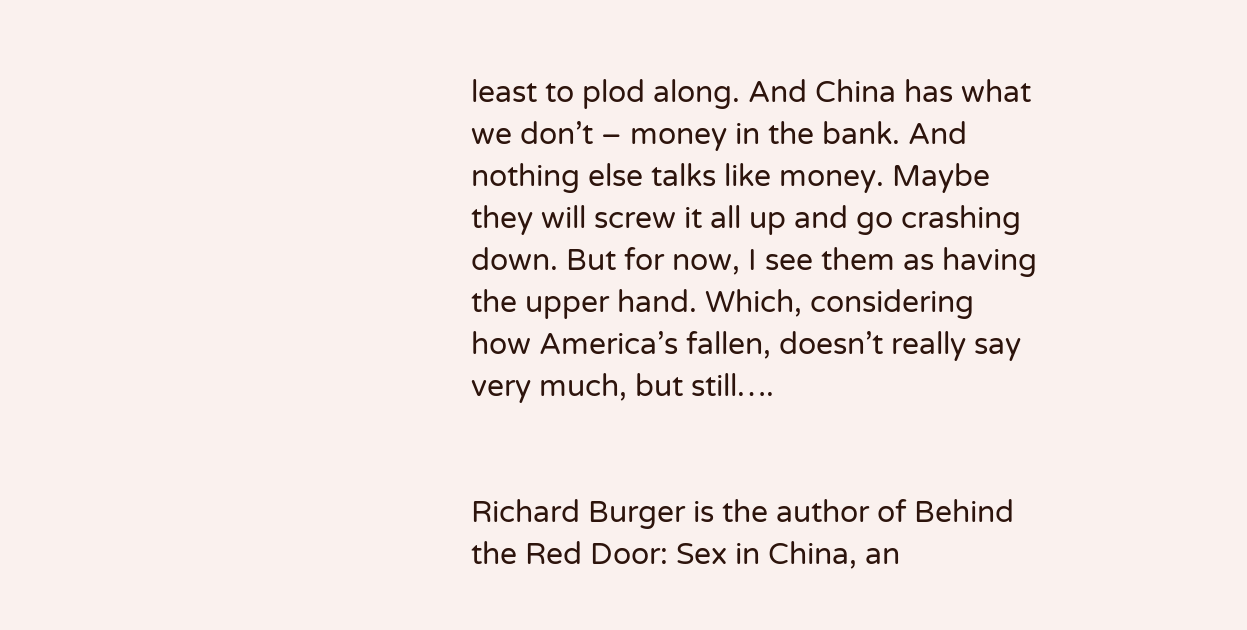least to plod along. And China has what we don’t – money in the bank. And nothing else talks like money. Maybe they will screw it all up and go crashing down. But for now, I see them as having the upper hand. Which, considering how America’s fallen, doesn’t really say very much, but still….


Richard Burger is the author of Behind the Red Door: Sex in China, an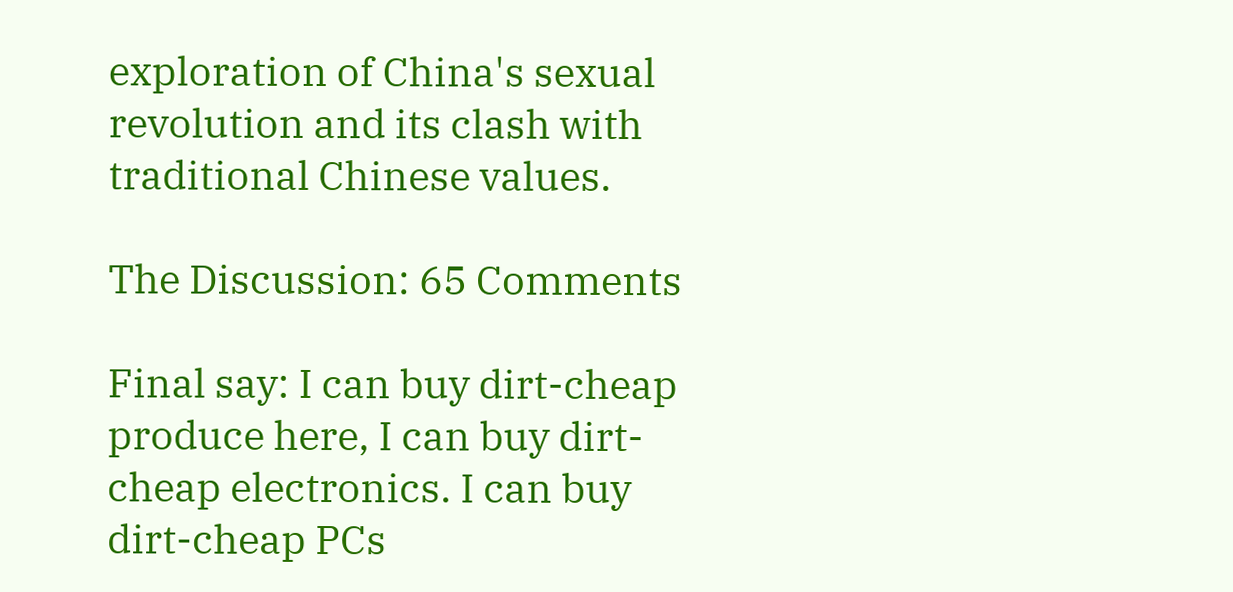exploration of China's sexual revolution and its clash with traditional Chinese values.

The Discussion: 65 Comments

Final say: I can buy dirt-cheap produce here, I can buy dirt-cheap electronics. I can buy dirt-cheap PCs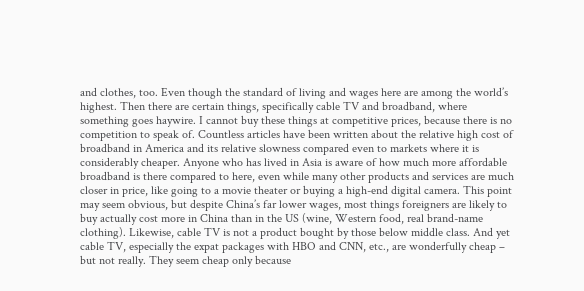and clothes, too. Even though the standard of living and wages here are among the world’s highest. Then there are certain things, specifically cable TV and broadband, where something goes haywire. I cannot buy these things at competitive prices, because there is no competition to speak of. Countless articles have been written about the relative high cost of broadband in America and its relative slowness compared even to markets where it is considerably cheaper. Anyone who has lived in Asia is aware of how much more affordable broadband is there compared to here, even while many other products and services are much closer in price, like going to a movie theater or buying a high-end digital camera. This point may seem obvious, but despite China’s far lower wages, most things foreigners are likely to buy actually cost more in China than in the US (wine, Western food, real brand-name clothing). Likewise, cable TV is not a product bought by those below middle class. And yet cable TV, especially the expat packages with HBO and CNN, etc., are wonderfully cheap – but not really. They seem cheap only because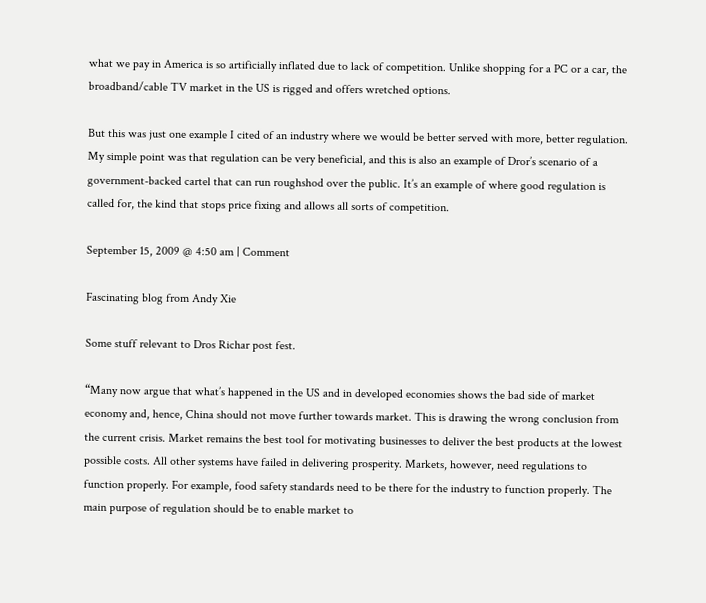what we pay in America is so artificially inflated due to lack of competition. Unlike shopping for a PC or a car, the broadband/cable TV market in the US is rigged and offers wretched options.

But this was just one example I cited of an industry where we would be better served with more, better regulation. My simple point was that regulation can be very beneficial, and this is also an example of Dror’s scenario of a government-backed cartel that can run roughshod over the public. It’s an example of where good regulation is called for, the kind that stops price fixing and allows all sorts of competition.

September 15, 2009 @ 4:50 am | Comment

Fascinating blog from Andy Xie

Some stuff relevant to Dros Richar post fest.

“Many now argue that what’s happened in the US and in developed economies shows the bad side of market economy and, hence, China should not move further towards market. This is drawing the wrong conclusion from the current crisis. Market remains the best tool for motivating businesses to deliver the best products at the lowest possible costs. All other systems have failed in delivering prosperity. Markets, however, need regulations to function properly. For example, food safety standards need to be there for the industry to function properly. The main purpose of regulation should be to enable market to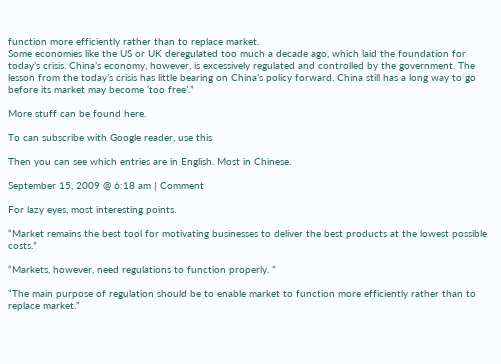function more efficiently rather than to replace market.
Some economies like the US or UK deregulated too much a decade ago, which laid the foundation for today’s crisis. China’s economy, however, is excessively regulated and controlled by the government. The lesson from the today’s crisis has little bearing on China’s policy forward. China still has a long way to go before its market may become ‘too free’.”

More stuff can be found here.

To can subscribe with Google reader, use this

Then you can see which entries are in English. Most in Chinese.

September 15, 2009 @ 6:18 am | Comment

For lazy eyes, most interesting points.

“Market remains the best tool for motivating businesses to deliver the best products at the lowest possible costs.”

“Markets, however, need regulations to function properly. ”

“The main purpose of regulation should be to enable market to function more efficiently rather than to replace market.”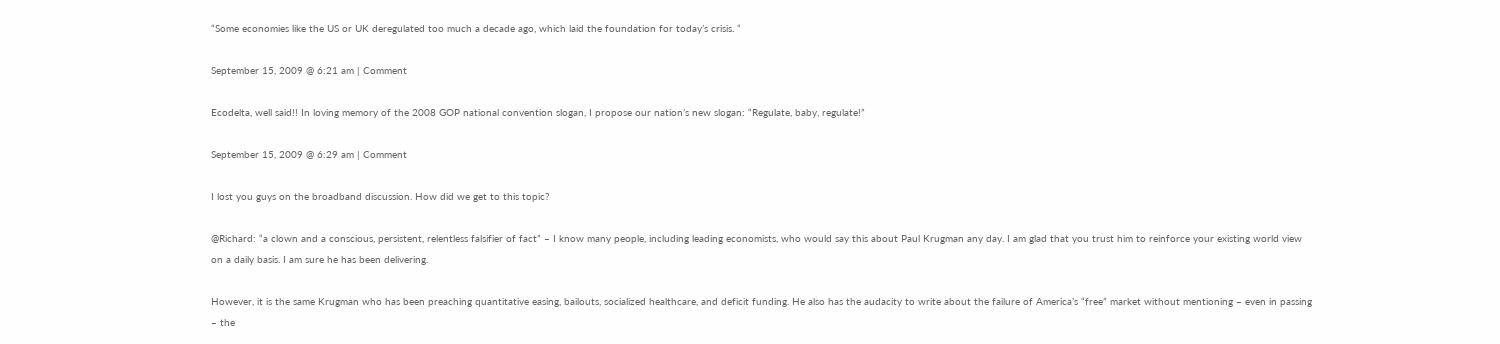“Some economies like the US or UK deregulated too much a decade ago, which laid the foundation for today’s crisis. “

September 15, 2009 @ 6:21 am | Comment

Ecodelta, well said!! In loving memory of the 2008 GOP national convention slogan, I propose our nation’s new slogan: “Regulate, baby, regulate!”

September 15, 2009 @ 6:29 am | Comment

I lost you guys on the broadband discussion. How did we get to this topic?

@Richard: “a clown and a conscious, persistent, relentless falsifier of fact” – I know many people, including leading economists, who would say this about Paul Krugman any day. I am glad that you trust him to reinforce your existing world view on a daily basis. I am sure he has been delivering.

However, it is the same Krugman who has been preaching quantitative easing, bailouts, socialized healthcare, and deficit funding. He also has the audacity to write about the failure of America’s “free” market without mentioning – even in passing – the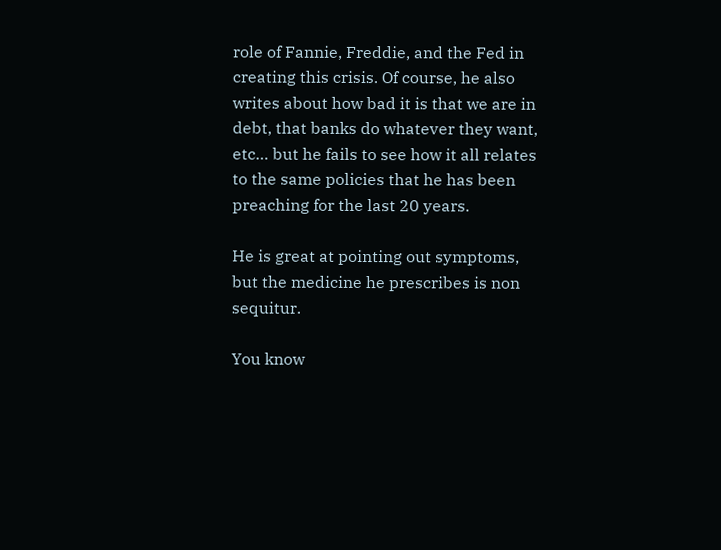role of Fannie, Freddie, and the Fed in creating this crisis. Of course, he also writes about how bad it is that we are in debt, that banks do whatever they want, etc… but he fails to see how it all relates to the same policies that he has been preaching for the last 20 years.

He is great at pointing out symptoms, but the medicine he prescribes is non sequitur.

You know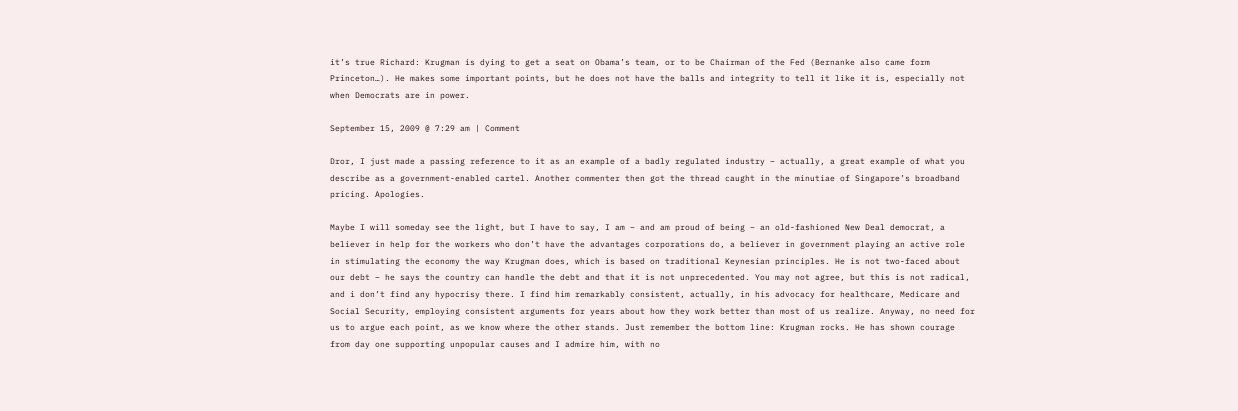it’s true Richard: Krugman is dying to get a seat on Obama’s team, or to be Chairman of the Fed (Bernanke also came form Princeton…). He makes some important points, but he does not have the balls and integrity to tell it like it is, especially not when Democrats are in power.

September 15, 2009 @ 7:29 am | Comment

Dror, I just made a passing reference to it as an example of a badly regulated industry – actually, a great example of what you describe as a government-enabled cartel. Another commenter then got the thread caught in the minutiae of Singapore’s broadband pricing. Apologies.

Maybe I will someday see the light, but I have to say, I am – and am proud of being – an old-fashioned New Deal democrat, a believer in help for the workers who don’t have the advantages corporations do, a believer in government playing an active role in stimulating the economy the way Krugman does, which is based on traditional Keynesian principles. He is not two-faced about our debt – he says the country can handle the debt and that it is not unprecedented. You may not agree, but this is not radical, and i don’t find any hypocrisy there. I find him remarkably consistent, actually, in his advocacy for healthcare, Medicare and Social Security, employing consistent arguments for years about how they work better than most of us realize. Anyway, no need for us to argue each point, as we know where the other stands. Just remember the bottom line: Krugman rocks. He has shown courage from day one supporting unpopular causes and I admire him, with no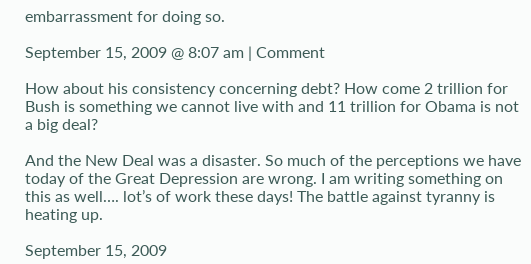embarrassment for doing so.

September 15, 2009 @ 8:07 am | Comment

How about his consistency concerning debt? How come 2 trillion for Bush is something we cannot live with and 11 trillion for Obama is not a big deal?

And the New Deal was a disaster. So much of the perceptions we have today of the Great Depression are wrong. I am writing something on this as well…. lot’s of work these days! The battle against tyranny is heating up.

September 15, 2009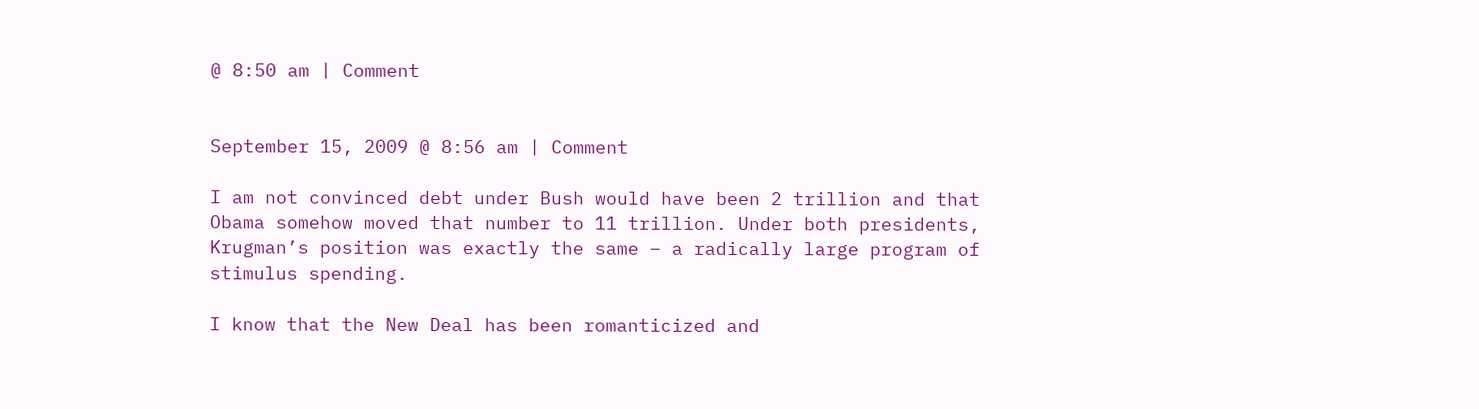@ 8:50 am | Comment


September 15, 2009 @ 8:56 am | Comment

I am not convinced debt under Bush would have been 2 trillion and that Obama somehow moved that number to 11 trillion. Under both presidents, Krugman’s position was exactly the same – a radically large program of stimulus spending.

I know that the New Deal has been romanticized and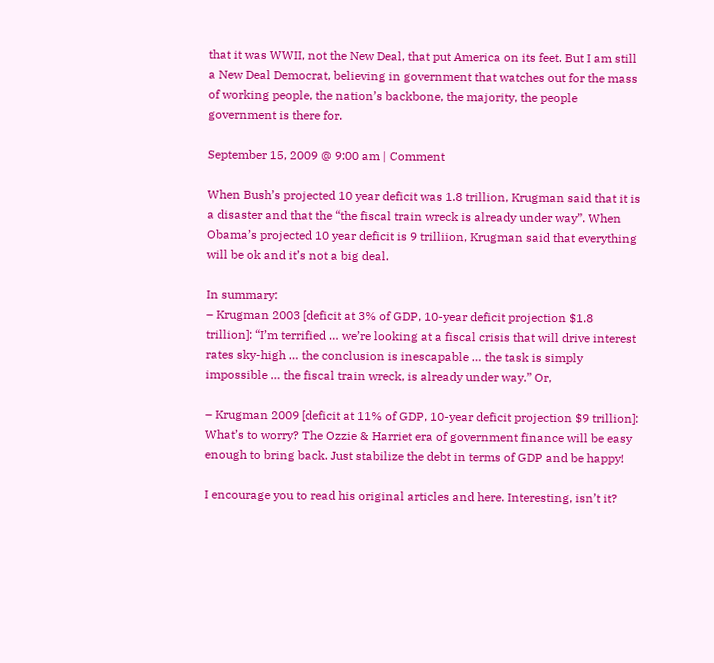that it was WWII, not the New Deal, that put America on its feet. But I am still a New Deal Democrat, believing in government that watches out for the mass of working people, the nation’s backbone, the majority, the people government is there for.

September 15, 2009 @ 9:00 am | Comment

When Bush’s projected 10 year deficit was 1.8 trillion, Krugman said that it is a disaster and that the “the fiscal train wreck is already under way”. When Obama’s projected 10 year deficit is 9 trilliion, Krugman said that everything will be ok and it’s not a big deal.

In summary:
– Krugman 2003 [deficit at 3% of GDP, 10-year deficit projection $1.8 trillion]: “I’m terrified … we’re looking at a fiscal crisis that will drive interest rates sky-high … the conclusion is inescapable … the task is simply impossible … the fiscal train wreck, is already under way.” Or,

– Krugman 2009 [deficit at 11% of GDP, 10-year deficit projection $9 trillion]: What’s to worry? The Ozzie & Harriet era of government finance will be easy enough to bring back. Just stabilize the debt in terms of GDP and be happy!

I encourage you to read his original articles and here. Interesting, isn’t it?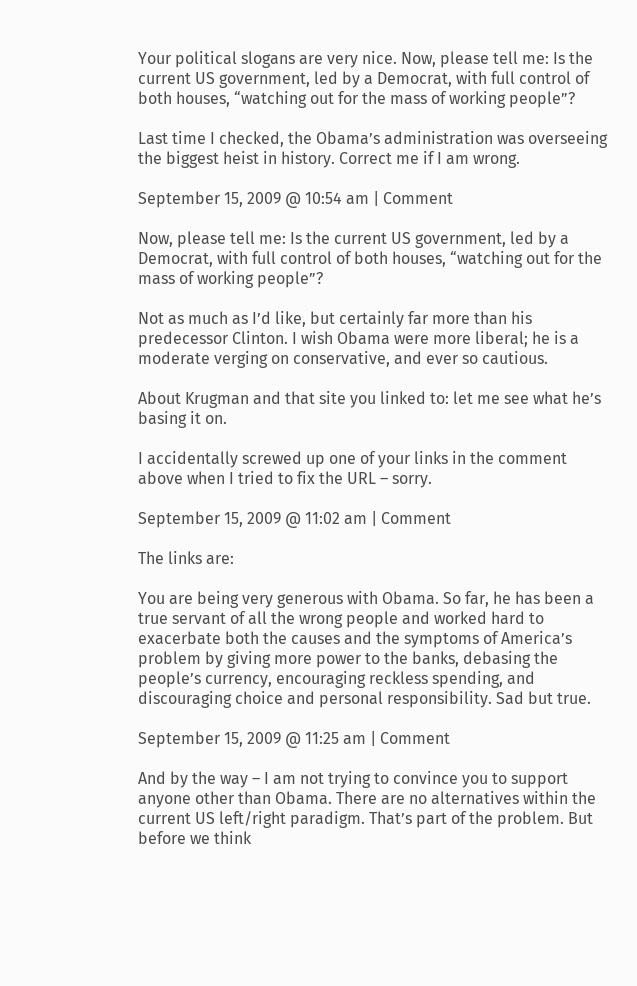Your political slogans are very nice. Now, please tell me: Is the current US government, led by a Democrat, with full control of both houses, “watching out for the mass of working people”?

Last time I checked, the Obama’s administration was overseeing the biggest heist in history. Correct me if I am wrong.

September 15, 2009 @ 10:54 am | Comment

Now, please tell me: Is the current US government, led by a Democrat, with full control of both houses, “watching out for the mass of working people”?

Not as much as I’d like, but certainly far more than his predecessor Clinton. I wish Obama were more liberal; he is a moderate verging on conservative, and ever so cautious.

About Krugman and that site you linked to: let me see what he’s basing it on.

I accidentally screwed up one of your links in the comment above when I tried to fix the URL – sorry.

September 15, 2009 @ 11:02 am | Comment

The links are:

You are being very generous with Obama. So far, he has been a true servant of all the wrong people and worked hard to exacerbate both the causes and the symptoms of America’s problem by giving more power to the banks, debasing the people’s currency, encouraging reckless spending, and discouraging choice and personal responsibility. Sad but true.

September 15, 2009 @ 11:25 am | Comment

And by the way – I am not trying to convince you to support anyone other than Obama. There are no alternatives within the current US left/right paradigm. That’s part of the problem. But before we think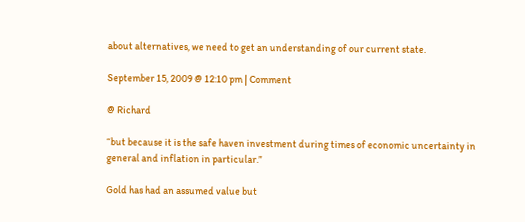about alternatives, we need to get an understanding of our current state.

September 15, 2009 @ 12:10 pm | Comment

@ Richard

“but because it is the safe haven investment during times of economic uncertainty in general and inflation in particular.”

Gold has had an assumed value but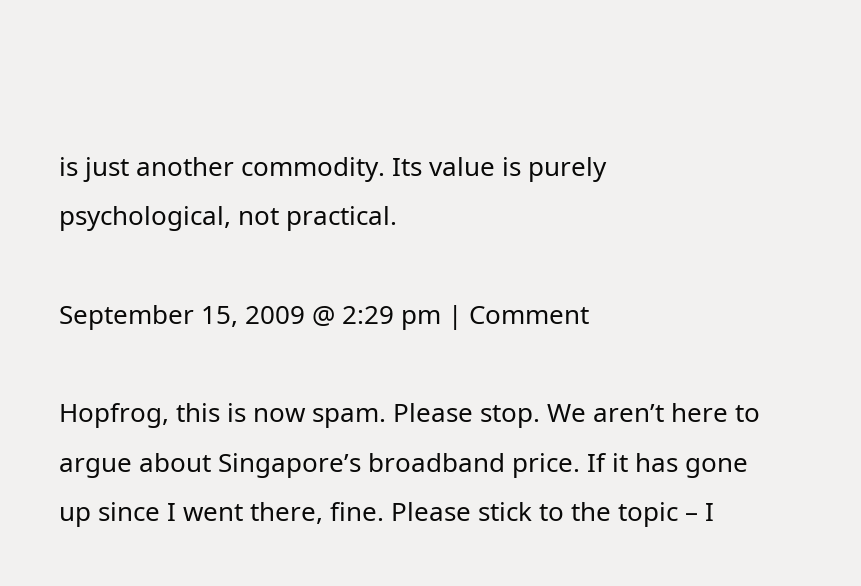is just another commodity. Its value is purely psychological, not practical.

September 15, 2009 @ 2:29 pm | Comment

Hopfrog, this is now spam. Please stop. We aren’t here to argue about Singapore’s broadband price. If it has gone up since I went there, fine. Please stick to the topic – I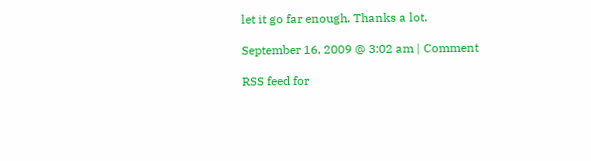let it go far enough. Thanks a lot.

September 16, 2009 @ 3:02 am | Comment

RSS feed for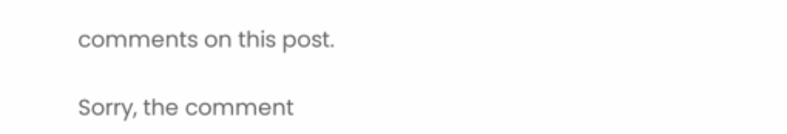comments on this post.

Sorry, the comment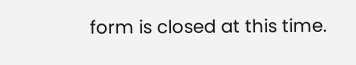form is closed at this time.